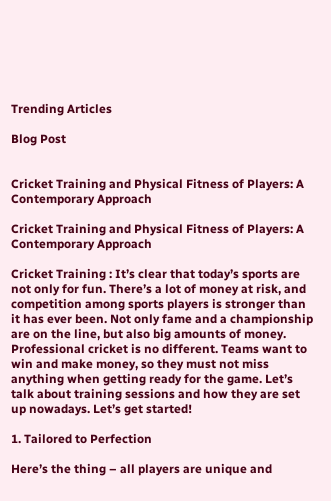Trending Articles

Blog Post


Cricket Training and Physical Fitness of Players: A Contemporary Approach

Cricket Training and Physical Fitness of Players: A Contemporary Approach

Cricket Training : It’s clear that today’s sports are not only for fun. There’s a lot of money at risk, and competition among sports players is stronger than it has ever been. Not only fame and a championship are on the line, but also big amounts of money. Professional cricket is no different. Teams want to win and make money, so they must not miss anything when getting ready for the game. Let’s talk about training sessions and how they are set up nowadays. Let’s get started!

1. Tailored to Perfection

Here’s the thing – all players are unique and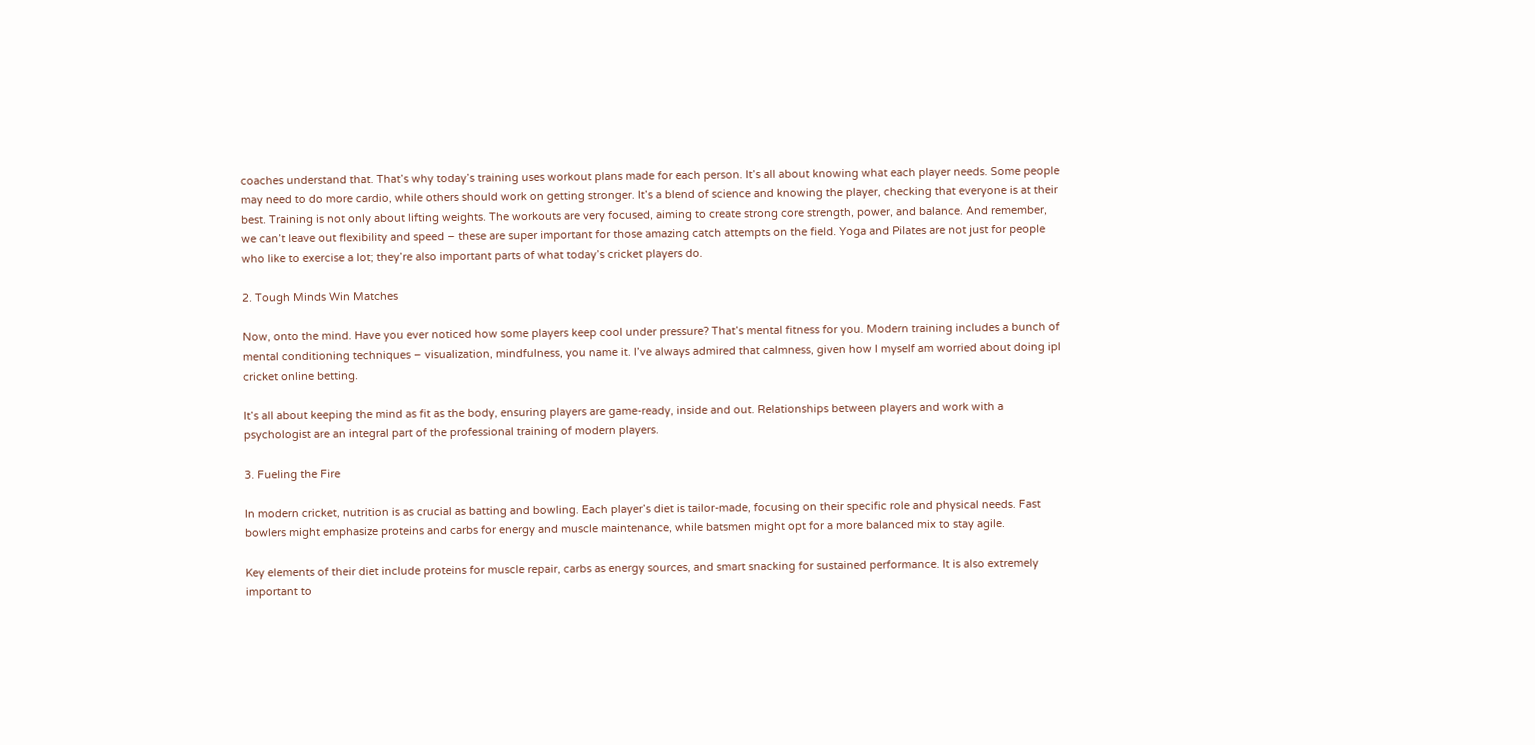coaches understand that. That’s why today’s training uses workout plans made for each person. It’s all about knowing what each player needs. Some people may need to do more cardio, while others should work on getting stronger. It’s a blend of science and knowing the player, checking that everyone is at their best. Training is not only about lifting weights. The workouts are very focused, aiming to create strong core strength, power, and balance. And remember, we can’t leave out flexibility and speed – these are super important for those amazing catch attempts on the field. Yoga and Pilates are not just for people who like to exercise a lot; they’re also important parts of what today’s cricket players do.

2. Tough Minds Win Matches

Now, onto the mind. Have you ever noticed how some players keep cool under pressure? That’s mental fitness for you. Modern training includes a bunch of mental conditioning techniques – visualization, mindfulness, you name it. I’ve always admired that calmness, given how I myself am worried about doing ipl cricket online betting.

It’s all about keeping the mind as fit as the body, ensuring players are game-ready, inside and out. Relationships between players and work with a psychologist are an integral part of the professional training of modern players.

3. Fueling the Fire

In modern cricket, nutrition is as crucial as batting and bowling. Each player’s diet is tailor-made, focusing on their specific role and physical needs. Fast bowlers might emphasize proteins and carbs for energy and muscle maintenance, while batsmen might opt for a more balanced mix to stay agile.

Key elements of their diet include proteins for muscle repair, carbs as energy sources, and smart snacking for sustained performance. It is also extremely important to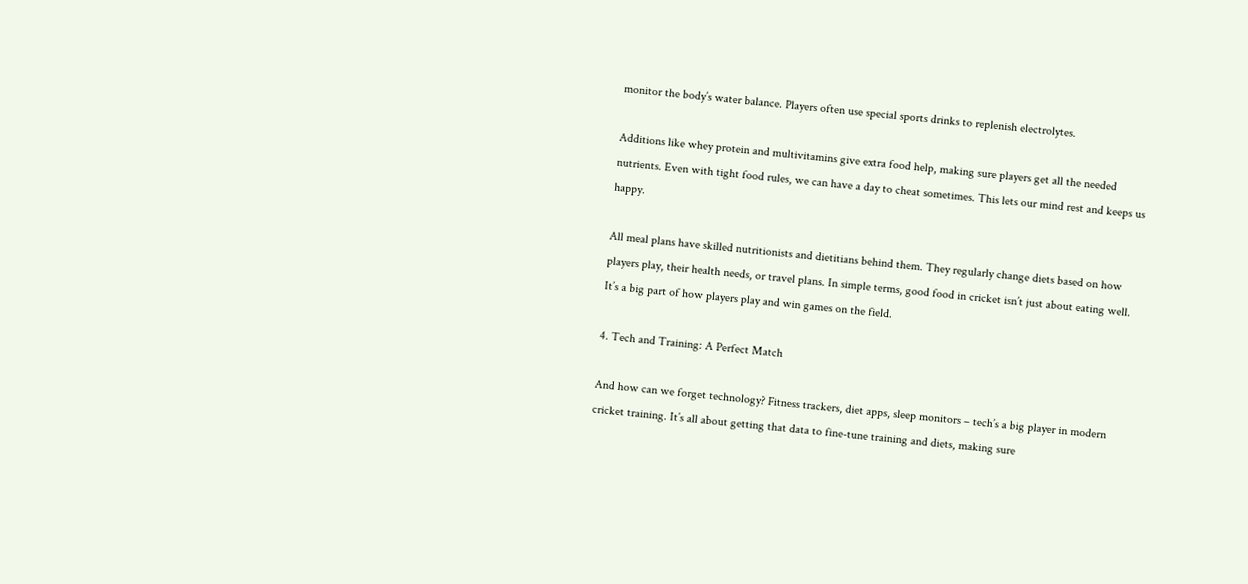monitor the body’s water balance. Players often use special sports drinks to replenish electrolytes.

Additions like whey protein and multivitamins give extra food help, making sure players get all the needed nutrients. Even with tight food rules, we can have a day to cheat sometimes. This lets our mind rest and keeps us happy.

All meal plans have skilled nutritionists and dietitians behind them. They regularly change diets based on how players play, their health needs, or travel plans. In simple terms, good food in cricket isn’t just about eating well. It’s a big part of how players play and win games on the field.

4. Tech and Training: A Perfect Match

And how can we forget technology? Fitness trackers, diet apps, sleep monitors – tech’s a big player in modern cricket training. It’s all about getting that data to fine-tune training and diets, making sure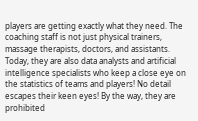players are getting exactly what they need. The coaching staff is not just physical trainers, massage therapists, doctors, and assistants. Today, they are also data analysts and artificial intelligence specialists who keep a close eye on the statistics of teams and players! No detail escapes their keen eyes! By the way, they are prohibited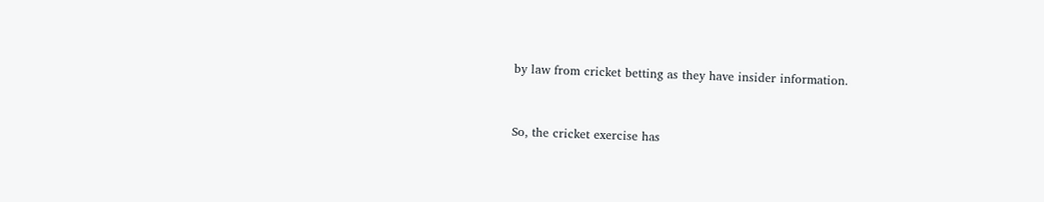by law from cricket betting as they have insider information.


So, the cricket exercise has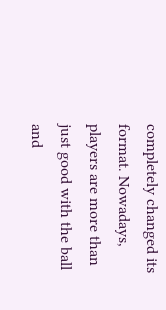completely changed its format. Nowadays, players are more than just good with the ball and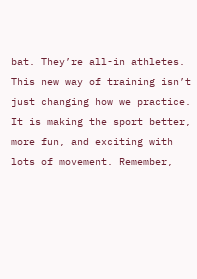bat. They’re all-in athletes. This new way of training isn’t just changing how we practice. It is making the sport better, more fun, and exciting with lots of movement. Remember,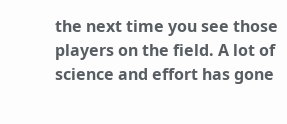the next time you see those players on the field. A lot of science and effort has gone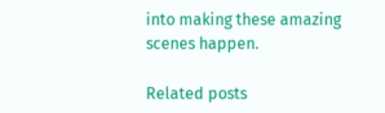into making these amazing scenes happen.

Related posts